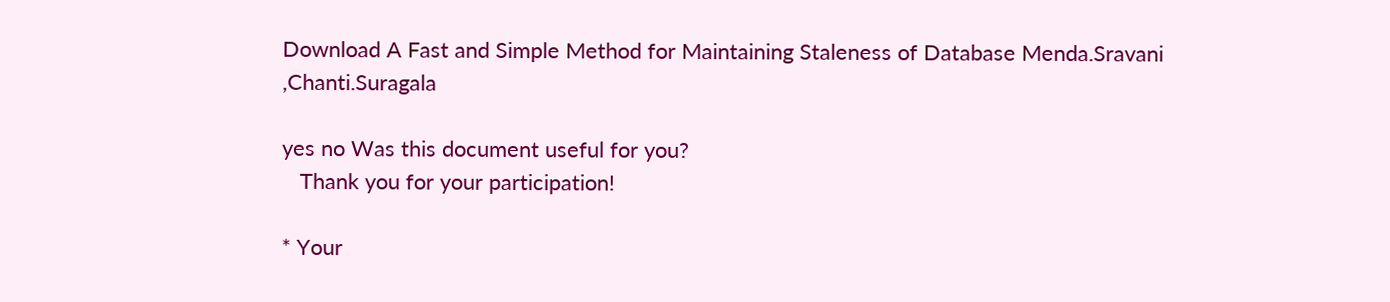Download A Fast and Simple Method for Maintaining Staleness of Database Menda.Sravani ,Chanti.Suragala

yes no Was this document useful for you?
   Thank you for your participation!

* Your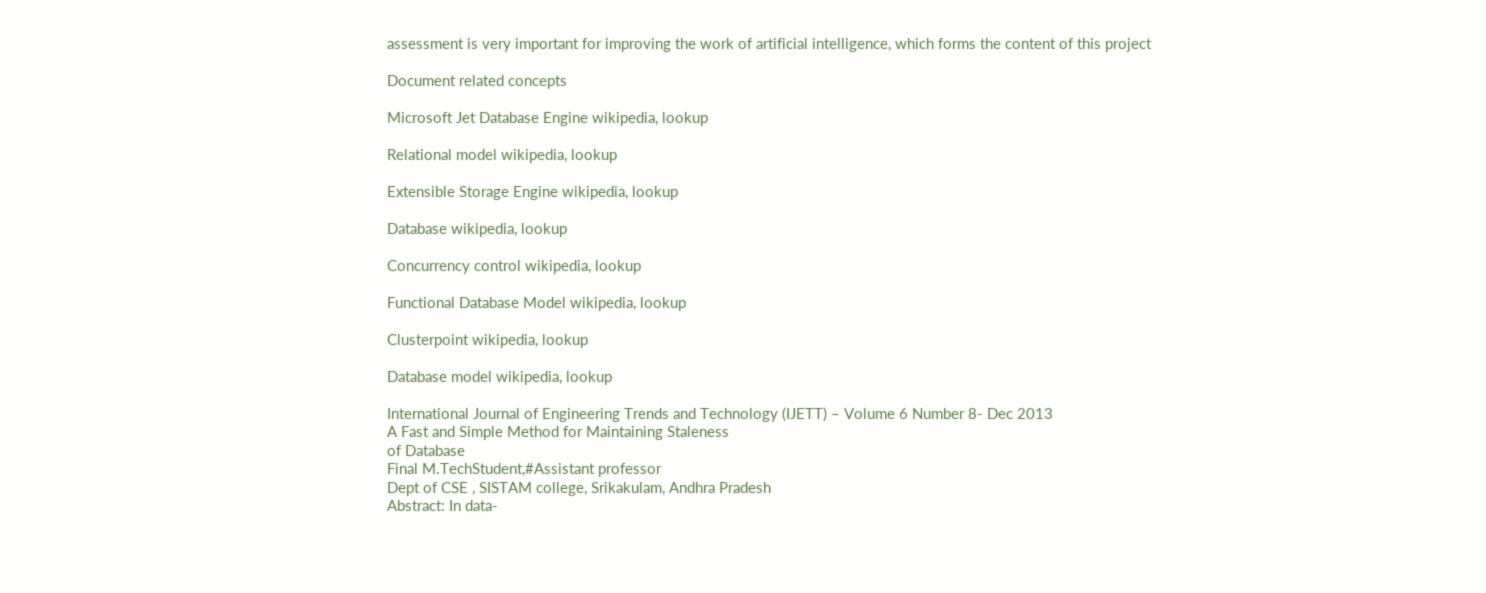assessment is very important for improving the work of artificial intelligence, which forms the content of this project

Document related concepts

Microsoft Jet Database Engine wikipedia, lookup

Relational model wikipedia, lookup

Extensible Storage Engine wikipedia, lookup

Database wikipedia, lookup

Concurrency control wikipedia, lookup

Functional Database Model wikipedia, lookup

Clusterpoint wikipedia, lookup

Database model wikipedia, lookup

International Journal of Engineering Trends and Technology (IJETT) – Volume 6 Number 8- Dec 2013
A Fast and Simple Method for Maintaining Staleness
of Database
Final M.TechStudent,#Assistant professor
Dept of CSE , SISTAM college, Srikakulam, Andhra Pradesh
Abstract: In data-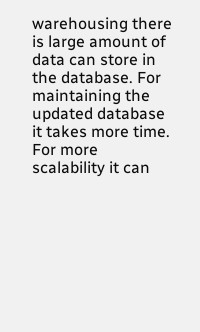warehousing there is large amount of
data can store in the database. For maintaining the
updated database it takes more time. For more
scalability it can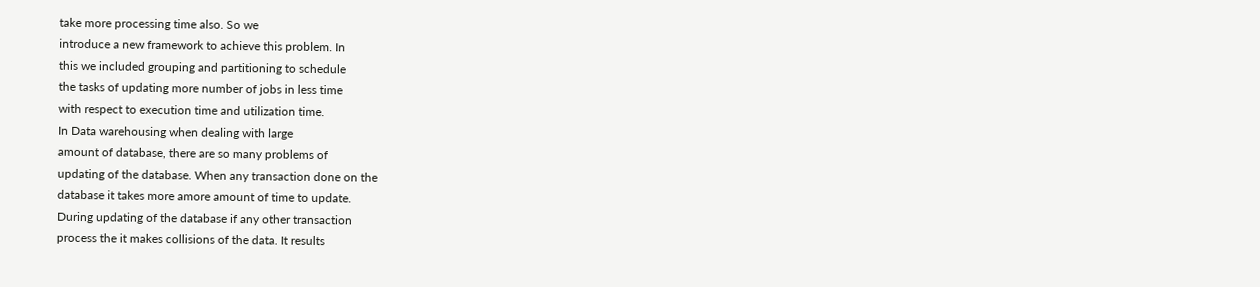take more processing time also. So we
introduce a new framework to achieve this problem. In
this we included grouping and partitioning to schedule
the tasks of updating more number of jobs in less time
with respect to execution time and utilization time.
In Data warehousing when dealing with large
amount of database, there are so many problems of
updating of the database. When any transaction done on the
database it takes more amore amount of time to update.
During updating of the database if any other transaction
process the it makes collisions of the data. It results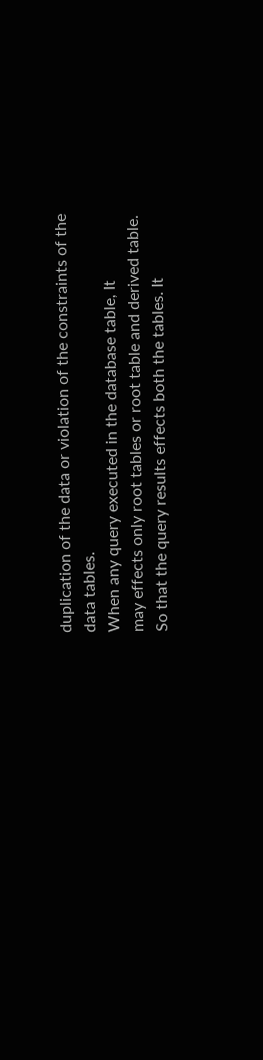duplication of the data or violation of the constraints of the
data tables.
When any query executed in the database table, It
may effects only root tables or root table and derived table.
So that the query results effects both the tables. It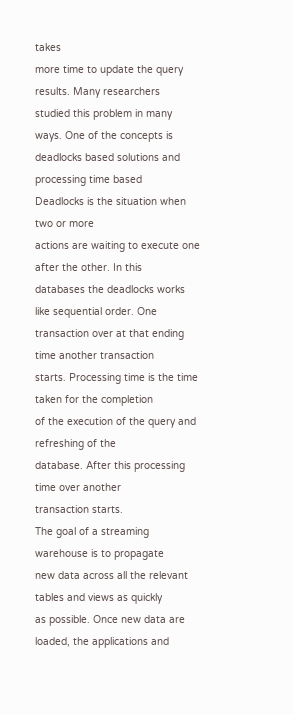takes
more time to update the query results. Many researchers
studied this problem in many ways. One of the concepts is
deadlocks based solutions and processing time based
Deadlocks is the situation when two or more
actions are waiting to execute one after the other. In this
databases the deadlocks works like sequential order. One
transaction over at that ending time another transaction
starts. Processing time is the time taken for the completion
of the execution of the query and refreshing of the
database. After this processing time over another
transaction starts.
The goal of a streaming warehouse is to propagate
new data across all the relevant tables and views as quickly
as possible. Once new data are loaded, the applications and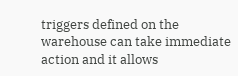triggers defined on the warehouse can take immediate
action and it allows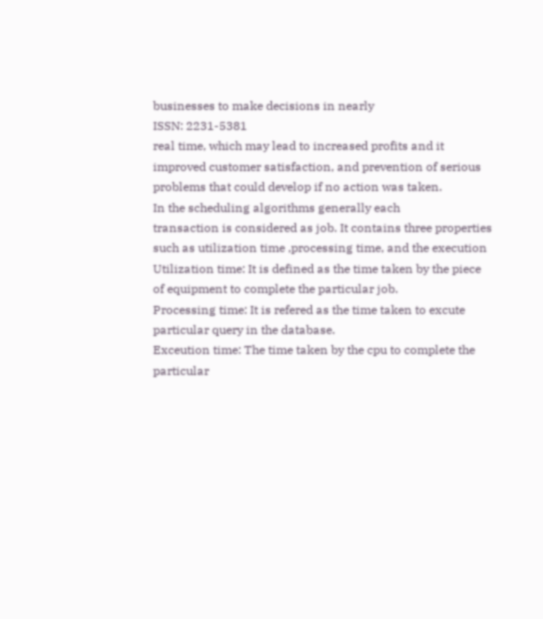businesses to make decisions in nearly
ISSN: 2231-5381
real time, which may lead to increased profits and it
improved customer satisfaction, and prevention of serious
problems that could develop if no action was taken.
In the scheduling algorithms generally each
transaction is considered as job. It contains three properties
such as utilization time ,processing time, and the execution
Utilization time: It is defined as the time taken by the piece
of equipment to complete the particular job.
Processing time: It is refered as the time taken to excute
particular query in the database.
Exceution time: The time taken by the cpu to complete the
particular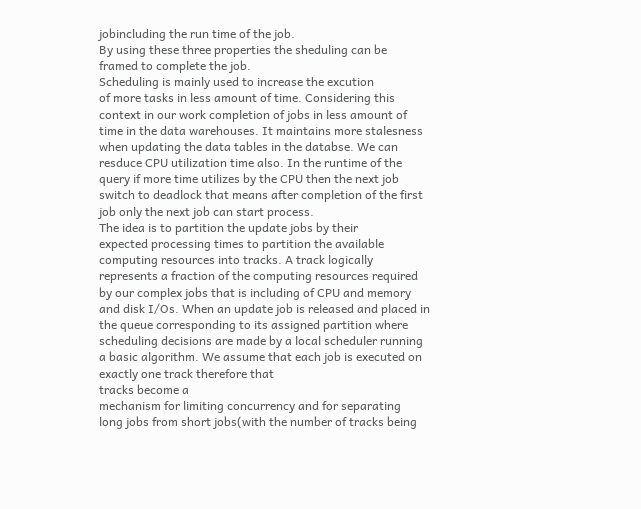jobincluding the run time of the job.
By using these three properties the sheduling can be
framed to complete the job.
Scheduling is mainly used to increase the excution
of more tasks in less amount of time. Considering this
context in our work completion of jobs in less amount of
time in the data warehouses. It maintains more stalesness
when updating the data tables in the databse. We can
resduce CPU utilization time also. In the runtime of the
query if more time utilizes by the CPU then the next job
switch to deadlock that means after completion of the first
job only the next job can start process.
The idea is to partition the update jobs by their
expected processing times to partition the available
computing resources into tracks. A track logically
represents a fraction of the computing resources required
by our complex jobs that is including of CPU and memory
and disk I/Os. When an update job is released and placed in
the queue corresponding to its assigned partition where
scheduling decisions are made by a local scheduler running
a basic algorithm. We assume that each job is executed on
exactly one track therefore that
tracks become a
mechanism for limiting concurrency and for separating
long jobs from short jobs(with the number of tracks being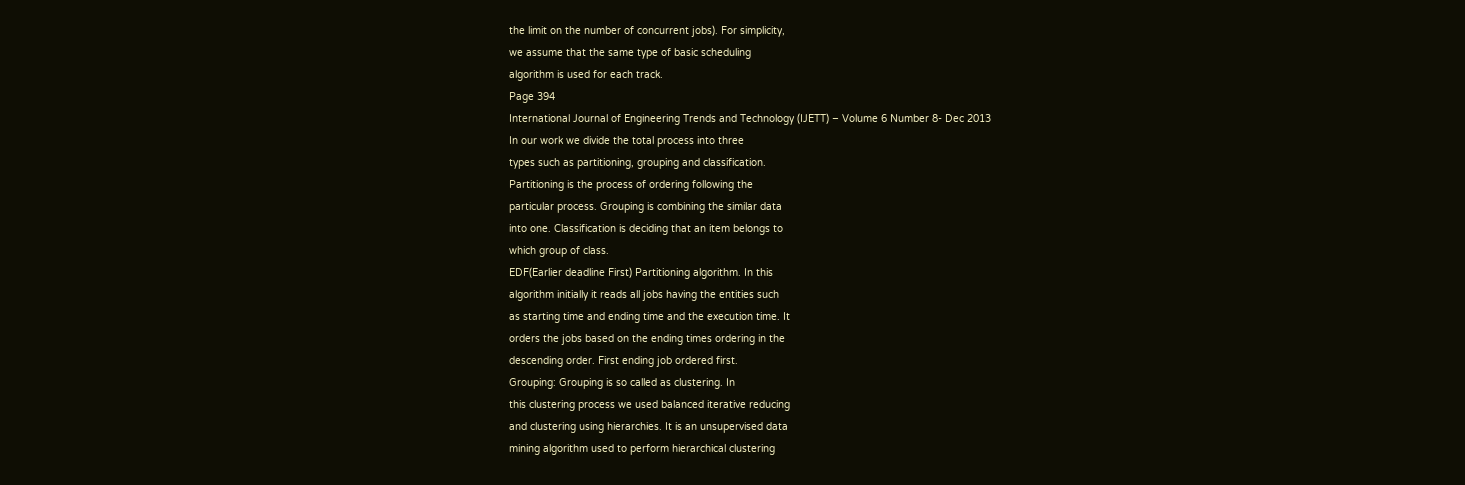the limit on the number of concurrent jobs). For simplicity,
we assume that the same type of basic scheduling
algorithm is used for each track.
Page 394
International Journal of Engineering Trends and Technology (IJETT) – Volume 6 Number 8- Dec 2013
In our work we divide the total process into three
types such as partitioning, grouping and classification.
Partitioning is the process of ordering following the
particular process. Grouping is combining the similar data
into one. Classification is deciding that an item belongs to
which group of class.
EDF(Earlier deadline First) Partitioning algorithm. In this
algorithm initially it reads all jobs having the entities such
as starting time and ending time and the execution time. It
orders the jobs based on the ending times ordering in the
descending order. First ending job ordered first.
Grouping: Grouping is so called as clustering. In
this clustering process we used balanced iterative reducing
and clustering using hierarchies. It is an unsupervised data
mining algorithm used to perform hierarchical clustering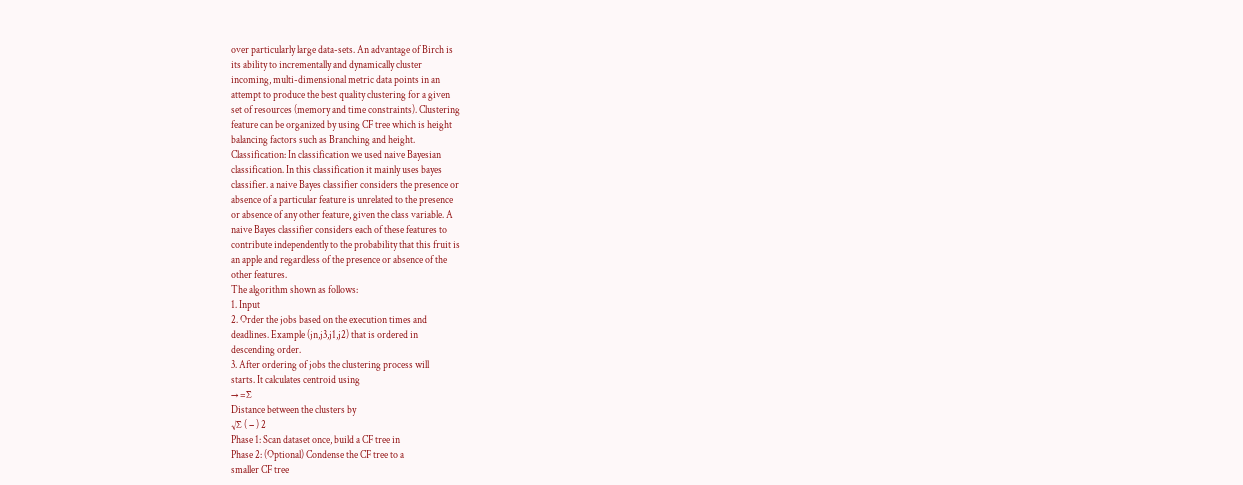over particularly large data-sets. An advantage of Birch is
its ability to incrementally and dynamically cluster
incoming, multi-dimensional metric data points in an
attempt to produce the best quality clustering for a given
set of resources (memory and time constraints). Clustering
feature can be organized by using CF tree which is height
balancing factors such as Branching and height.
Classification: In classification we used naive Bayesian
classification. In this classification it mainly uses bayes
classifier. a naive Bayes classifier considers the presence or
absence of a particular feature is unrelated to the presence
or absence of any other feature, given the class variable. A
naive Bayes classifier considers each of these features to
contribute independently to the probability that this fruit is
an apple and regardless of the presence or absence of the
other features.
The algorithm shown as follows:
1. Input
2. Order the jobs based on the execution times and
deadlines. Example (jn,j3,j1,j2) that is ordered in
descending order.
3. After ordering of jobs the clustering process will
starts. It calculates centroid using
→ =∑
Distance between the clusters by
√∑ ( − ) 2
Phase 1: Scan dataset once, build a CF tree in
Phase 2: (Optional) Condense the CF tree to a
smaller CF tree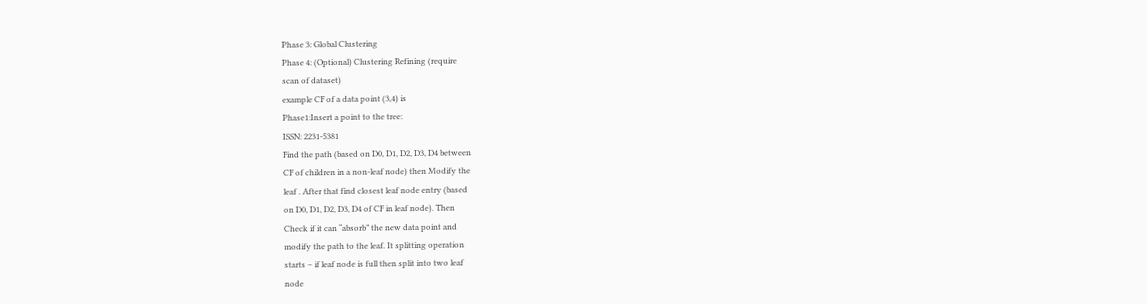Phase 3: Global Clustering
Phase 4: (Optional) Clustering Refining (require
scan of dataset)
example CF of a data point (3,4) is
Phase1:Insert a point to the tree:
ISSN: 2231-5381
Find the path (based on D0, D1, D2, D3, D4 between
CF of children in a non-leaf node) then Modify the
leaf . After that find closest leaf node entry (based
on D0, D1, D2, D3, D4 of CF in leaf node). Then
Check if it can “absorb” the new data point and
modify the path to the leaf. It splitting operation
starts – if leaf node is full then split into two leaf
node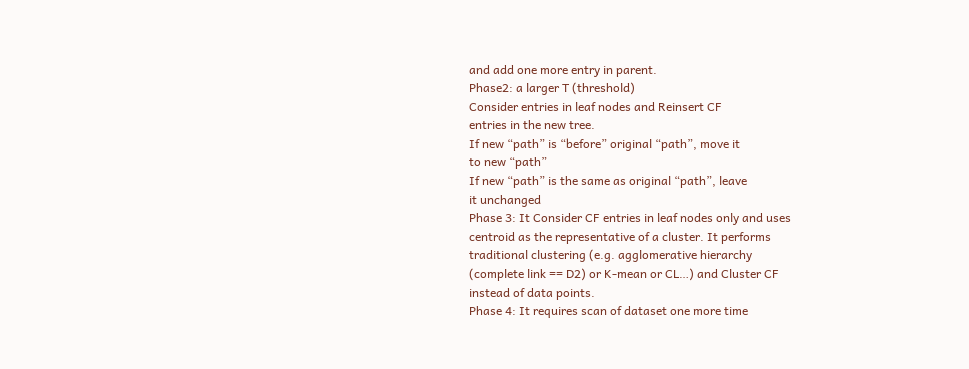and add one more entry in parent.
Phase2: a larger T (threshold)
Consider entries in leaf nodes and Reinsert CF
entries in the new tree.
If new “path” is “before” original “path”, move it
to new “path”
If new “path” is the same as original “path”, leave
it unchanged
Phase 3: It Consider CF entries in leaf nodes only and uses
centroid as the representative of a cluster. It performs
traditional clustering (e.g. agglomerative hierarchy
(complete link == D2) or K-mean or CL…) and Cluster CF
instead of data points.
Phase 4: It requires scan of dataset one more time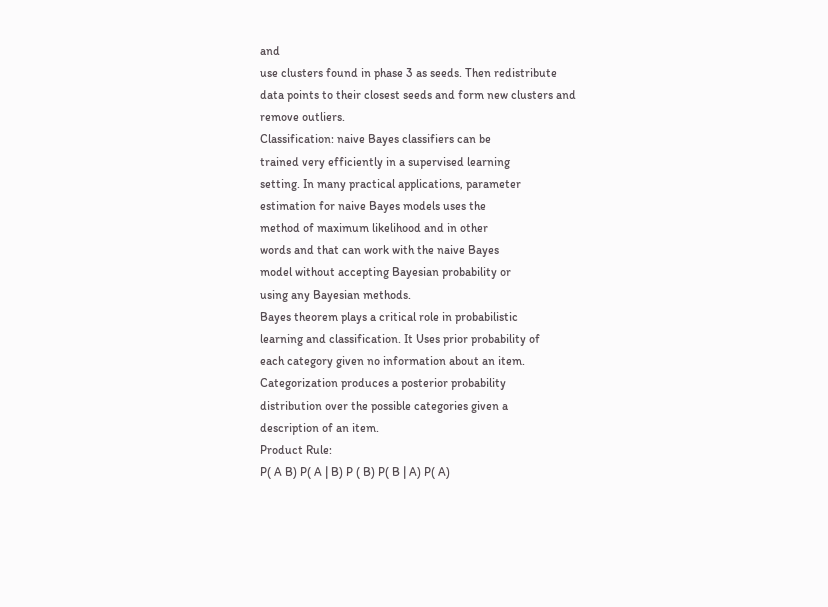and
use clusters found in phase 3 as seeds. Then redistribute
data points to their closest seeds and form new clusters and
remove outliers.
Classification: naive Bayes classifiers can be
trained very efficiently in a supervised learning
setting. In many practical applications, parameter
estimation for naive Bayes models uses the
method of maximum likelihood and in other
words and that can work with the naive Bayes
model without accepting Bayesian probability or
using any Bayesian methods.
Bayes theorem plays a critical role in probabilistic
learning and classification. It Uses prior probability of
each category given no information about an item.
Categorization produces a posterior probability
distribution over the possible categories given a
description of an item.
Product Rule:
P( A B) P( A | B) P ( B) P( B | A) P( A)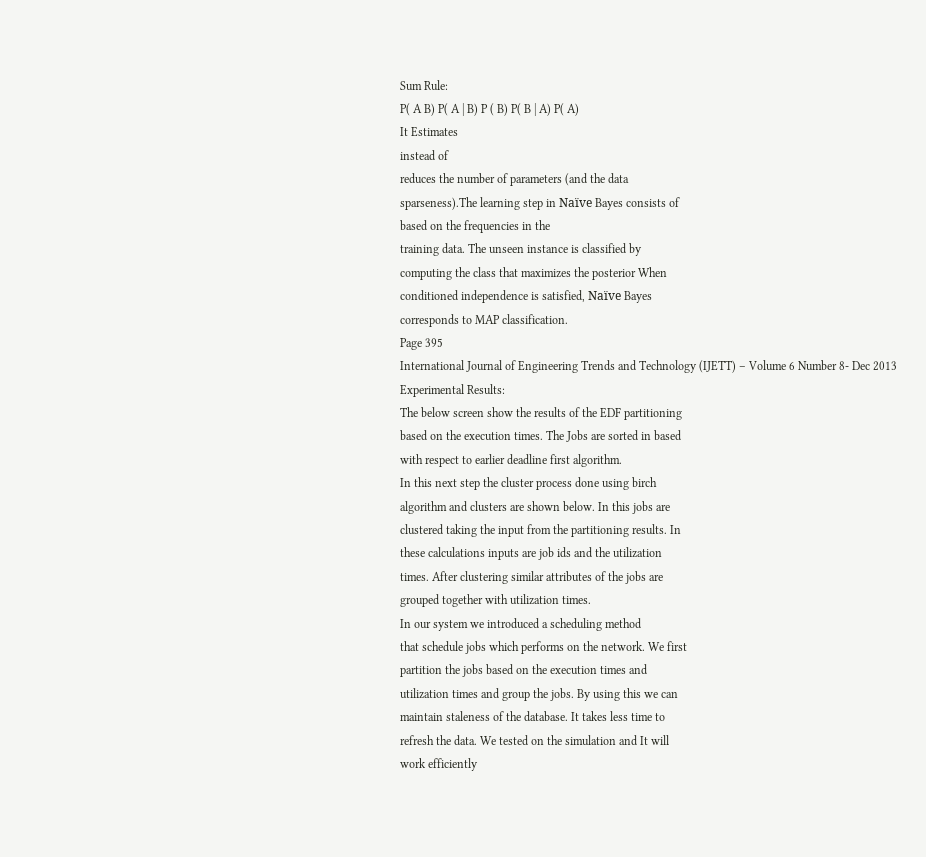Sum Rule:
P( A B) P( A | B) P ( B) P( B | A) P( A)
It Estimates
instead of
reduces the number of parameters (and the data
sparseness).The learning step in Naïve Bayes consists of
based on the frequencies in the
training data. The unseen instance is classified by
computing the class that maximizes the posterior When
conditioned independence is satisfied, Naïve Bayes
corresponds to MAP classification.
Page 395
International Journal of Engineering Trends and Technology (IJETT) – Volume 6 Number 8- Dec 2013
Experimental Results:
The below screen show the results of the EDF partitioning
based on the execution times. The Jobs are sorted in based
with respect to earlier deadline first algorithm.
In this next step the cluster process done using birch
algorithm and clusters are shown below. In this jobs are
clustered taking the input from the partitioning results. In
these calculations inputs are job ids and the utilization
times. After clustering similar attributes of the jobs are
grouped together with utilization times.
In our system we introduced a scheduling method
that schedule jobs which performs on the network. We first
partition the jobs based on the execution times and
utilization times and group the jobs. By using this we can
maintain staleness of the database. It takes less time to
refresh the data. We tested on the simulation and It will
work efficiently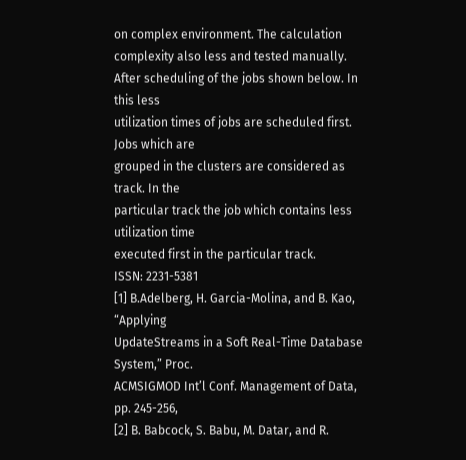on complex environment. The calculation
complexity also less and tested manually.
After scheduling of the jobs shown below. In this less
utilization times of jobs are scheduled first. Jobs which are
grouped in the clusters are considered as track. In the
particular track the job which contains less utilization time
executed first in the particular track.
ISSN: 2231-5381
[1] B.Adelberg, H. Garcia-Molina, and B. Kao, “Applying
UpdateStreams in a Soft Real-Time Database System,” Proc.
ACMSIGMOD Int’l Conf. Management of Data, pp. 245-256,
[2] B. Babcock, S. Babu, M. Datar, and R.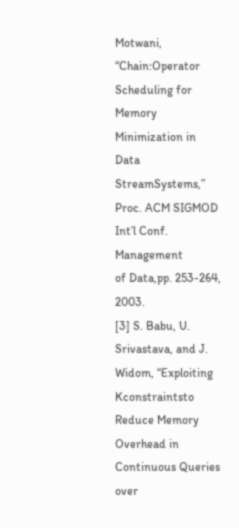Motwani,
“Chain:Operator Scheduling for Memory Minimization in Data
StreamSystems,” Proc. ACM SIGMOD Int’l Conf. Management
of Data,pp. 253-264, 2003.
[3] S. Babu, U. Srivastava, and J. Widom, “Exploiting Kconstraintsto Reduce Memory Overhead in Continuous Queries
over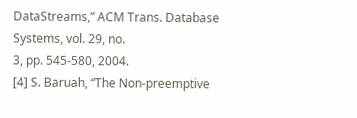DataStreams,” ACM Trans. Database Systems, vol. 29, no.
3, pp. 545-580, 2004.
[4] S. Baruah, “The Non-preemptive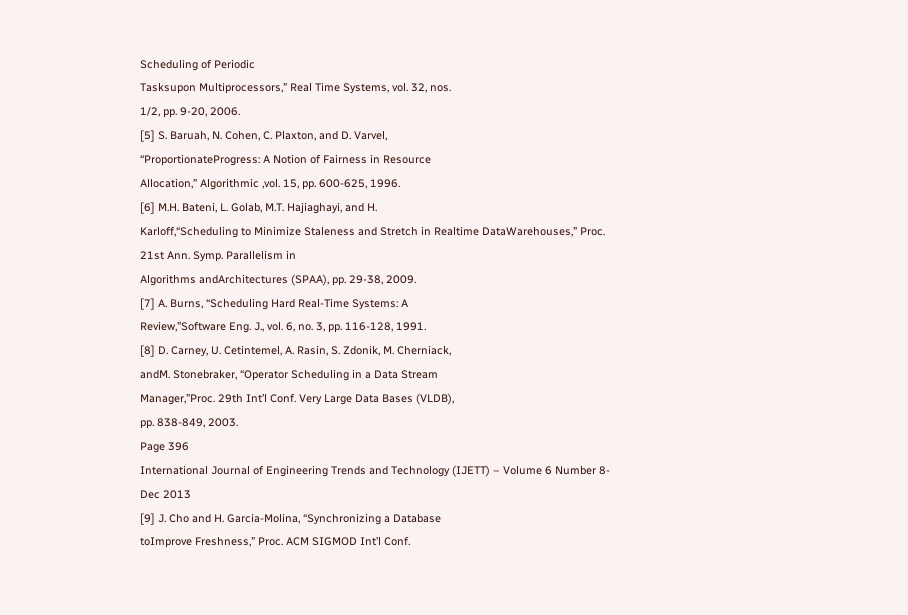Scheduling of Periodic
Tasksupon Multiprocessors,” Real Time Systems, vol. 32, nos.
1/2, pp. 9-20, 2006.
[5] S. Baruah, N. Cohen, C. Plaxton, and D. Varvel,
“ProportionateProgress: A Notion of Fairness in Resource
Allocation,” Algorithmic ,vol. 15, pp. 600-625, 1996.
[6] M.H. Bateni, L. Golab, M.T. Hajiaghayi, and H.
Karloff,“Scheduling to Minimize Staleness and Stretch in Realtime DataWarehouses,” Proc. 21st Ann. Symp. Parallelism in
Algorithms andArchitectures (SPAA), pp. 29-38, 2009.
[7] A. Burns, “Scheduling Hard Real-Time Systems: A
Review,”Software Eng. J., vol. 6, no. 3, pp. 116-128, 1991.
[8] D. Carney, U. Cetintemel, A. Rasin, S. Zdonik, M. Cherniack,
andM. Stonebraker, “Operator Scheduling in a Data Stream
Manager,”Proc. 29th Int’l Conf. Very Large Data Bases (VLDB),
pp. 838-849, 2003.
Page 396
International Journal of Engineering Trends and Technology (IJETT) – Volume 6 Number 8- Dec 2013
[9] J. Cho and H. Garcia-Molina, “Synchronizing a Database
toImprove Freshness,” Proc. ACM SIGMOD Int’l Conf.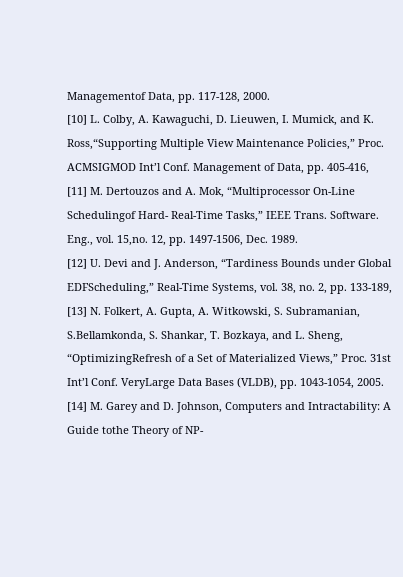Managementof Data, pp. 117-128, 2000.
[10] L. Colby, A. Kawaguchi, D. Lieuwen, I. Mumick, and K.
Ross,“Supporting Multiple View Maintenance Policies,” Proc.
ACMSIGMOD Int’l Conf. Management of Data, pp. 405-416,
[11] M. Dertouzos and A. Mok, “Multiprocessor On-Line
Schedulingof Hard- Real-Time Tasks,” IEEE Trans. Software.
Eng., vol. 15,no. 12, pp. 1497-1506, Dec. 1989.
[12] U. Devi and J. Anderson, “Tardiness Bounds under Global
EDFScheduling,” Real-Time Systems, vol. 38, no. 2, pp. 133-189,
[13] N. Folkert, A. Gupta, A. Witkowski, S. Subramanian,
S.Bellamkonda, S. Shankar, T. Bozkaya, and L. Sheng,
“OptimizingRefresh of a Set of Materialized Views,” Proc. 31st
Int’l Conf. VeryLarge Data Bases (VLDB), pp. 1043-1054, 2005.
[14] M. Garey and D. Johnson, Computers and Intractability: A
Guide tothe Theory of NP-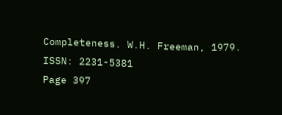Completeness. W.H. Freeman, 1979.
ISSN: 2231-5381
Page 397